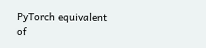PyTorch equivalent of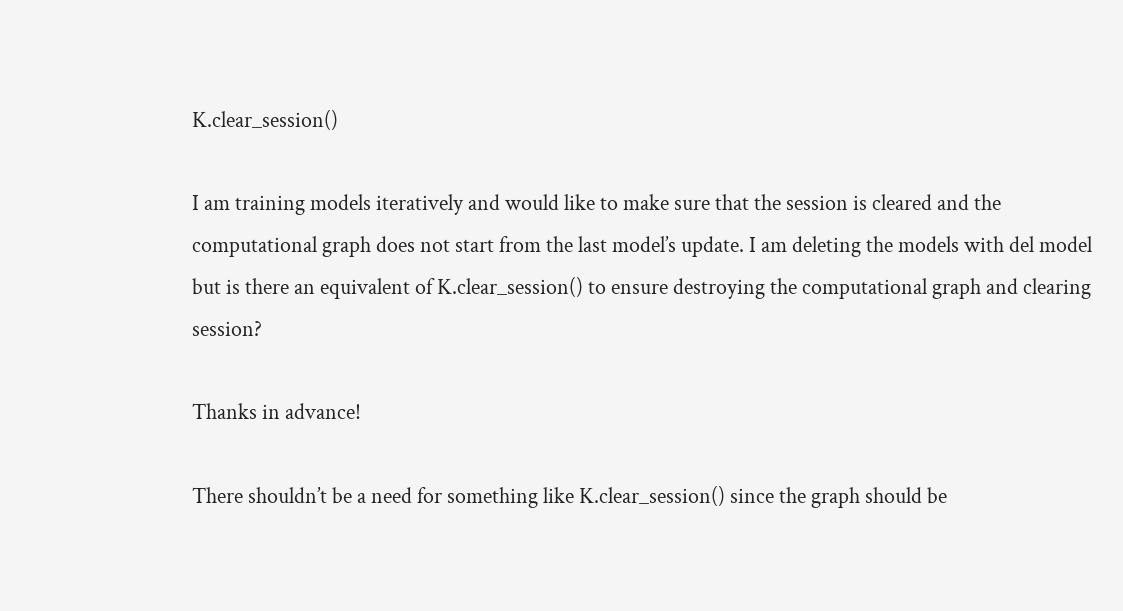K.clear_session()

I am training models iteratively and would like to make sure that the session is cleared and the computational graph does not start from the last model’s update. I am deleting the models with del model but is there an equivalent of K.clear_session() to ensure destroying the computational graph and clearing session?

Thanks in advance!

There shouldn’t be a need for something like K.clear_session() since the graph should be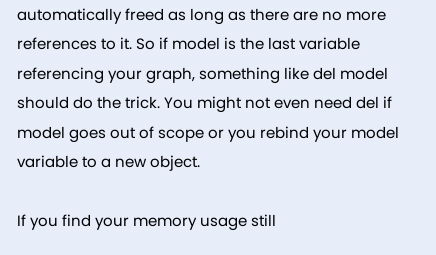automatically freed as long as there are no more references to it. So if model is the last variable referencing your graph, something like del model should do the trick. You might not even need del if model goes out of scope or you rebind your model variable to a new object.

If you find your memory usage still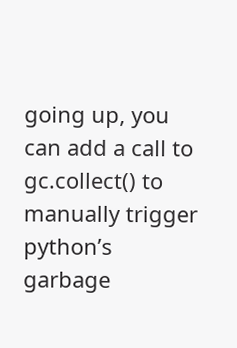going up, you can add a call to gc.collect() to manually trigger python’s garbage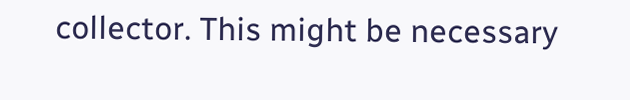collector. This might be necessary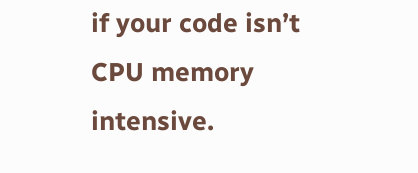if your code isn’t CPU memory intensive.